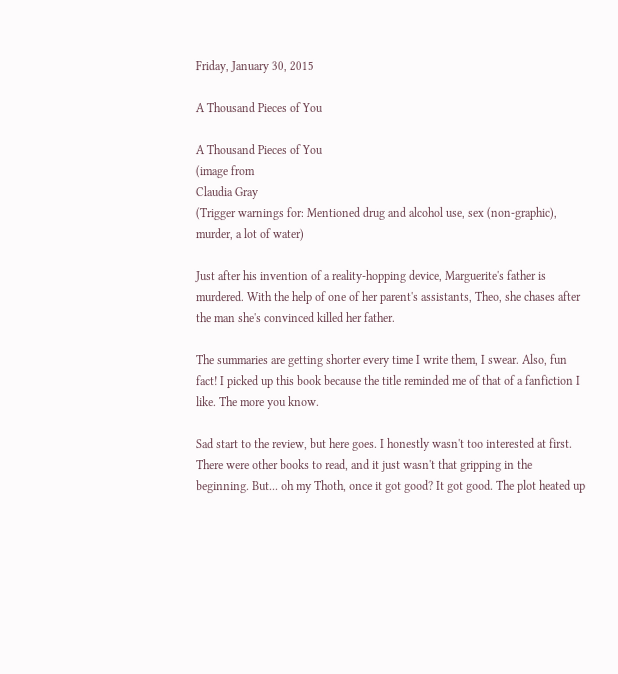Friday, January 30, 2015

A Thousand Pieces of You

A Thousand Pieces of You
(image from
Claudia Gray
(Trigger warnings for: Mentioned drug and alcohol use, sex (non-graphic), murder, a lot of water)

Just after his invention of a reality-hopping device, Marguerite's father is murdered. With the help of one of her parent's assistants, Theo, she chases after the man she's convinced killed her father.

The summaries are getting shorter every time I write them, I swear. Also, fun fact! I picked up this book because the title reminded me of that of a fanfiction I like. The more you know.

Sad start to the review, but here goes. I honestly wasn't too interested at first. There were other books to read, and it just wasn't that gripping in the beginning. But... oh my Thoth, once it got good? It got good. The plot heated up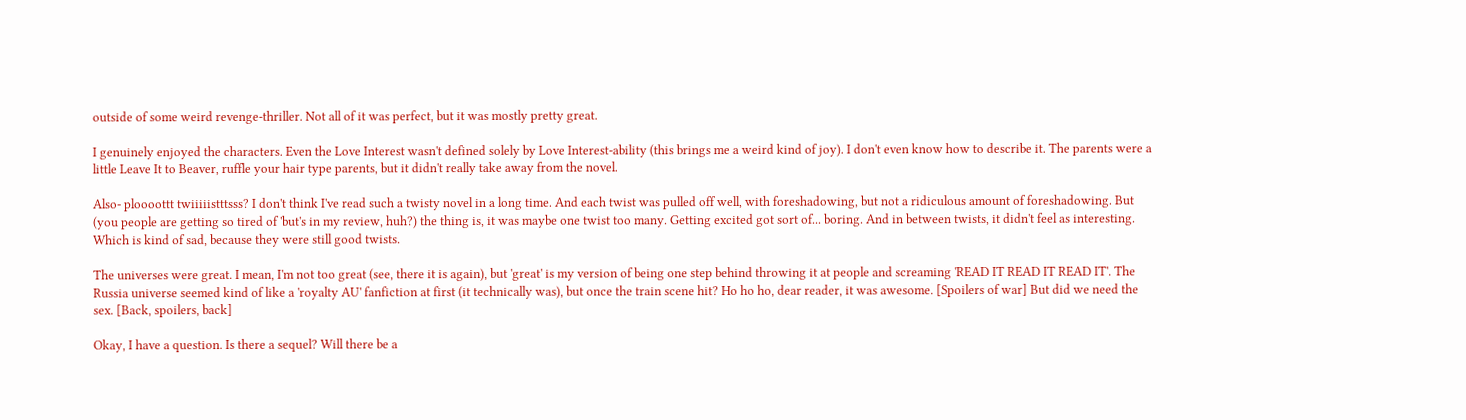outside of some weird revenge-thriller. Not all of it was perfect, but it was mostly pretty great.

I genuinely enjoyed the characters. Even the Love Interest wasn't defined solely by Love Interest-ability (this brings me a weird kind of joy). I don't even know how to describe it. The parents were a little Leave It to Beaver, ruffle your hair type parents, but it didn't really take away from the novel.

Also- ploooottt twiiiiistttsss? I don't think I've read such a twisty novel in a long time. And each twist was pulled off well, with foreshadowing, but not a ridiculous amount of foreshadowing. But (you people are getting so tired of 'but's in my review, huh?) the thing is, it was maybe one twist too many. Getting excited got sort of... boring. And in between twists, it didn't feel as interesting. Which is kind of sad, because they were still good twists.

The universes were great. I mean, I'm not too great (see, there it is again), but 'great' is my version of being one step behind throwing it at people and screaming 'READ IT READ IT READ IT'. The Russia universe seemed kind of like a 'royalty AU' fanfiction at first (it technically was), but once the train scene hit? Ho ho ho, dear reader, it was awesome. [Spoilers of war] But did we need the sex. [Back, spoilers, back]

Okay, I have a question. Is there a sequel? Will there be a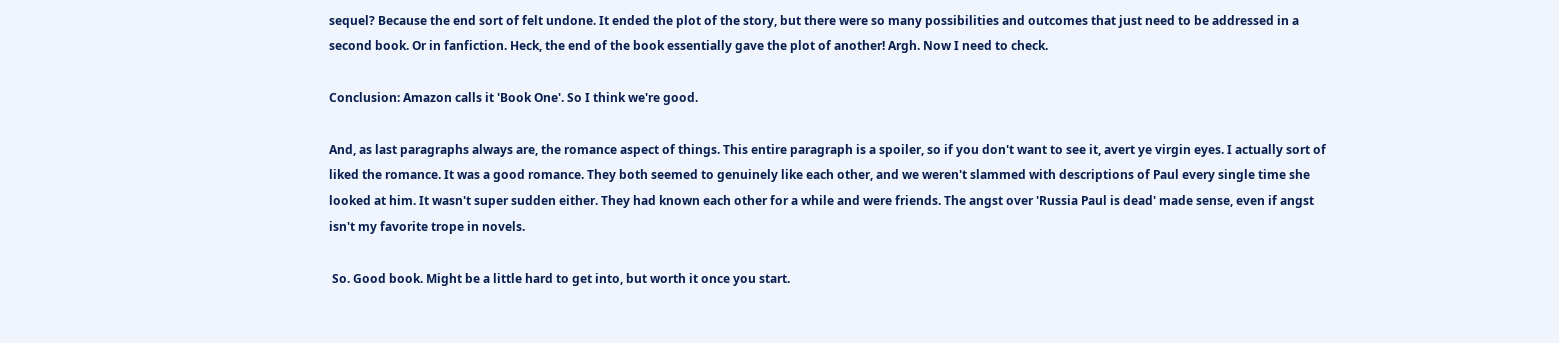sequel? Because the end sort of felt undone. It ended the plot of the story, but there were so many possibilities and outcomes that just need to be addressed in a second book. Or in fanfiction. Heck, the end of the book essentially gave the plot of another! Argh. Now I need to check.

Conclusion: Amazon calls it 'Book One'. So I think we're good.

And, as last paragraphs always are, the romance aspect of things. This entire paragraph is a spoiler, so if you don't want to see it, avert ye virgin eyes. I actually sort of liked the romance. It was a good romance. They both seemed to genuinely like each other, and we weren't slammed with descriptions of Paul every single time she looked at him. It wasn't super sudden either. They had known each other for a while and were friends. The angst over 'Russia Paul is dead' made sense, even if angst isn't my favorite trope in novels.

 So. Good book. Might be a little hard to get into, but worth it once you start.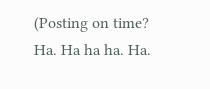(Posting on time? Ha. Ha ha ha. Ha.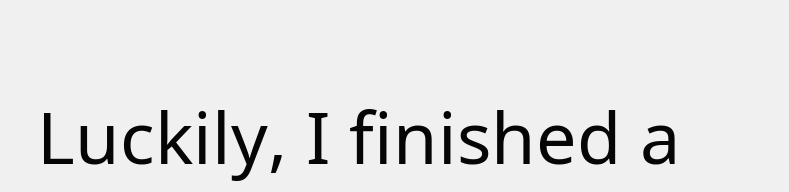Luckily, I finished a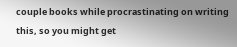couple books while procrastinating on writing this, so you might get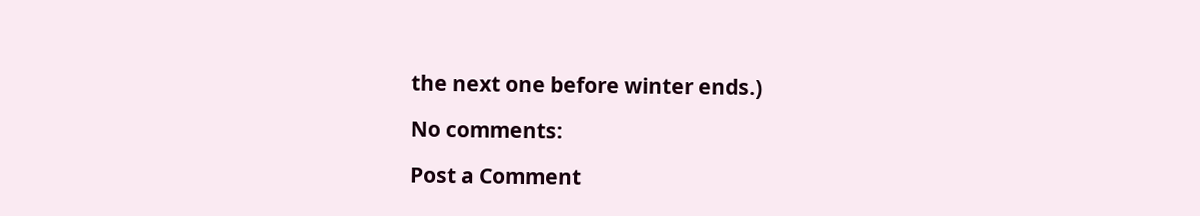the next one before winter ends.)

No comments:

Post a Comment